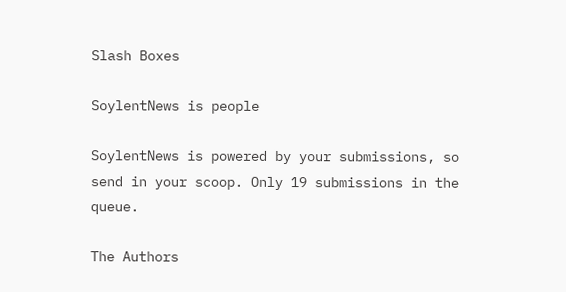Slash Boxes

SoylentNews is people

SoylentNews is powered by your submissions, so send in your scoop. Only 19 submissions in the queue.

The Authors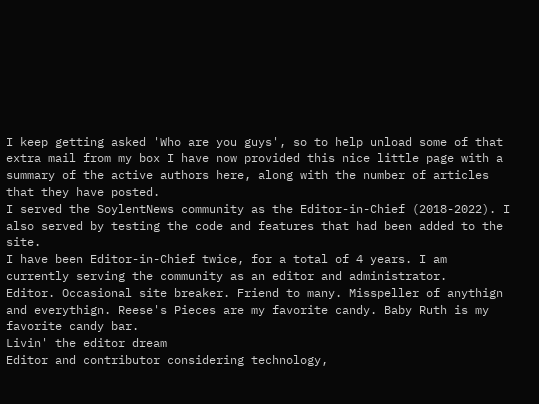I keep getting asked 'Who are you guys', so to help unload some of that extra mail from my box I have now provided this nice little page with a summary of the active authors here, along with the number of articles that they have posted.
I served the SoylentNews community as the Editor-in-Chief (2018-2022). I also served by testing the code and features that had been added to the site.
I have been Editor-in-Chief twice, for a total of 4 years. I am currently serving the community as an editor and administrator.
Editor. Occasional site breaker. Friend to many. Misspeller of anythign and everythign. Reese's Pieces are my favorite candy. Baby Ruth is my favorite candy bar.
Livin' the editor dream
Editor and contributor considering technology,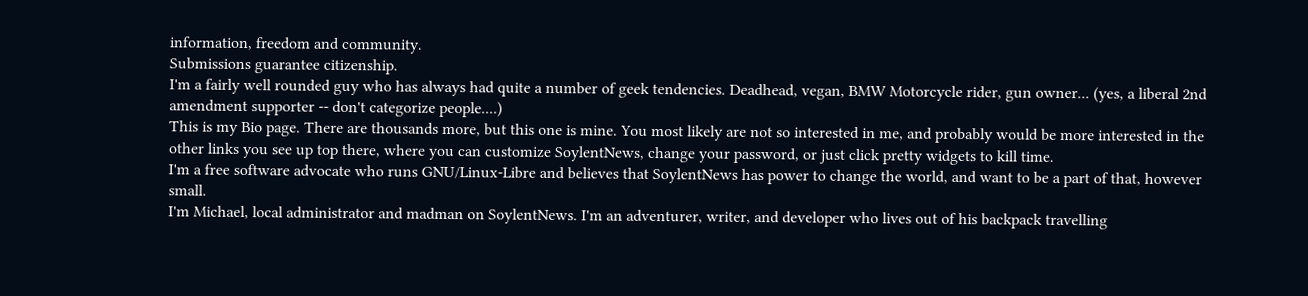information, freedom and community.
Submissions guarantee citizenship.
I'm a fairly well rounded guy who has always had quite a number of geek tendencies. Deadhead, vegan, BMW Motorcycle rider, gun owner... (yes, a liberal 2nd amendment supporter -- don't categorize people....)
This is my Bio page. There are thousands more, but this one is mine. You most likely are not so interested in me, and probably would be more interested in the other links you see up top there, where you can customize SoylentNews, change your password, or just click pretty widgets to kill time.
I'm a free software advocate who runs GNU/Linux-Libre and believes that SoylentNews has power to change the world, and want to be a part of that, however small.
I'm Michael, local administrator and madman on SoylentNews. I'm an adventurer, writer, and developer who lives out of his backpack travelling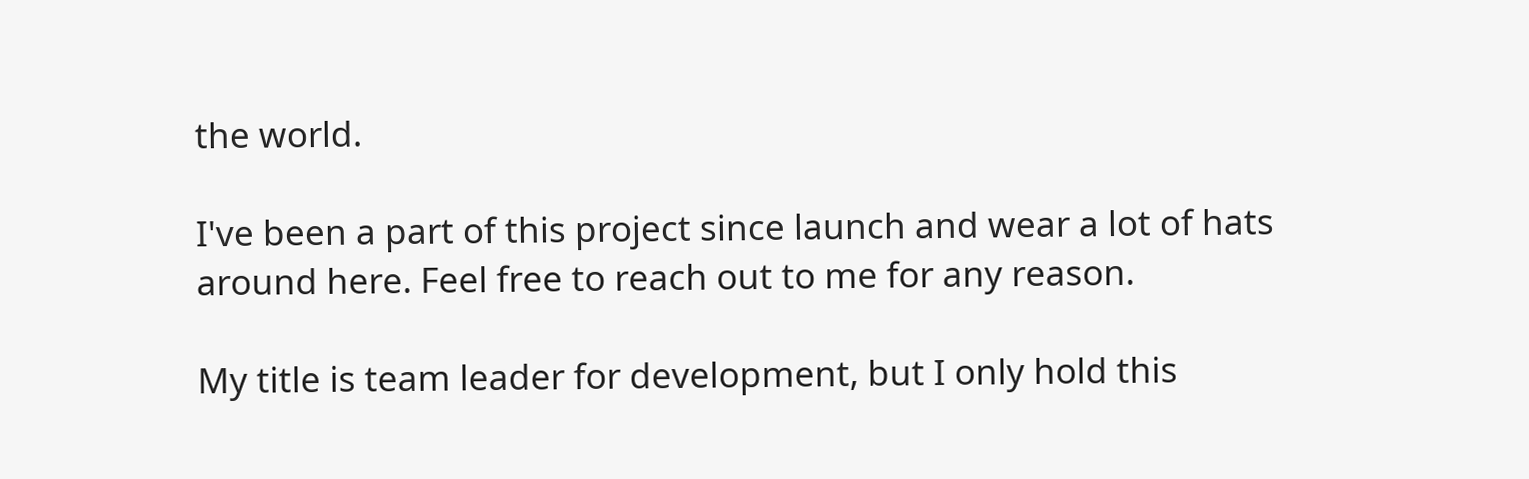the world.

I've been a part of this project since launch and wear a lot of hats around here. Feel free to reach out to me for any reason.

My title is team leader for development, but I only hold this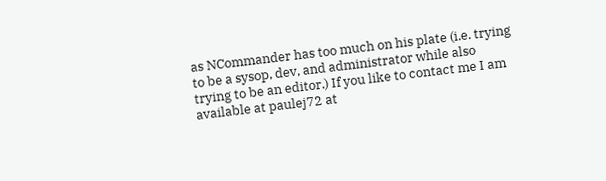as NCommander has too much on his plate (i.e. trying to be a sysop, dev, and administrator while also trying to be an editor.) If you like to contact me I am available at paulej72 at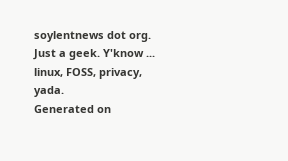soylentnews dot org.
Just a geek. Y'know ... linux, FOSS, privacy, yada.
Generated on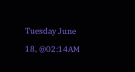Tuesday June 18, @02:14AM